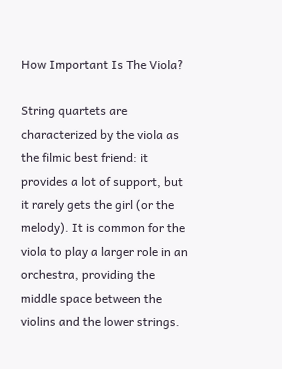How Important Is The Viola?

String quartets are characterized by the viola as the filmic best friend: it provides a lot of support, but it rarely gets the girl (or the melody). It is common for the viola to play a larger role in an orchestra, providing the middle space between the violins and the lower strings.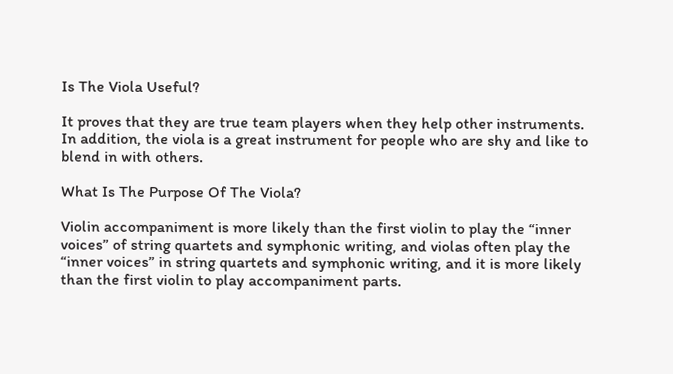Is The Viola Useful?

It proves that they are true team players when they help other instruments. In addition, the viola is a great instrument for people who are shy and like to blend in with others.

What Is The Purpose Of The Viola?

Violin accompaniment is more likely than the first violin to play the “inner voices” of string quartets and symphonic writing, and violas often play the “inner voices” in string quartets and symphonic writing, and it is more likely than the first violin to play accompaniment parts.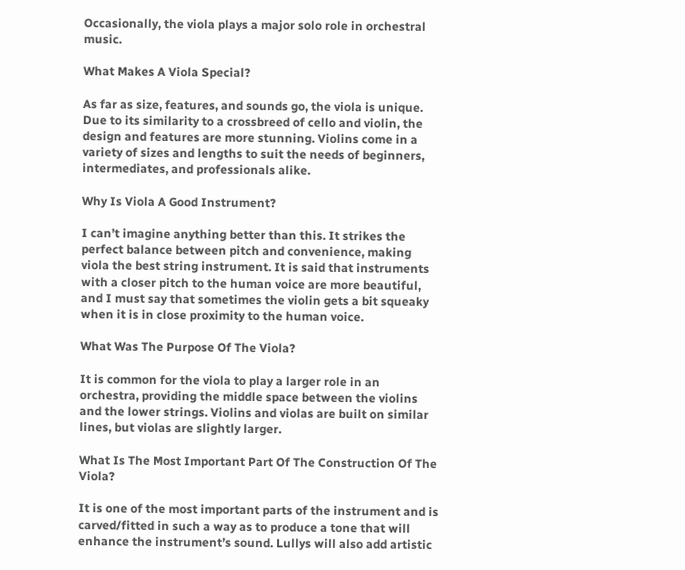Occasionally, the viola plays a major solo role in orchestral music.

What Makes A Viola Special?

As far as size, features, and sounds go, the viola is unique. Due to its similarity to a crossbreed of cello and violin, the design and features are more stunning. Violins come in a variety of sizes and lengths to suit the needs of beginners, intermediates, and professionals alike.

Why Is Viola A Good Instrument?

I can’t imagine anything better than this. It strikes the perfect balance between pitch and convenience, making viola the best string instrument. It is said that instruments with a closer pitch to the human voice are more beautiful, and I must say that sometimes the violin gets a bit squeaky when it is in close proximity to the human voice.

What Was The Purpose Of The Viola?

It is common for the viola to play a larger role in an orchestra, providing the middle space between the violins and the lower strings. Violins and violas are built on similar lines, but violas are slightly larger.

What Is The Most Important Part Of The Construction Of The Viola?

It is one of the most important parts of the instrument and is carved/fitted in such a way as to produce a tone that will enhance the instrument’s sound. Lullys will also add artistic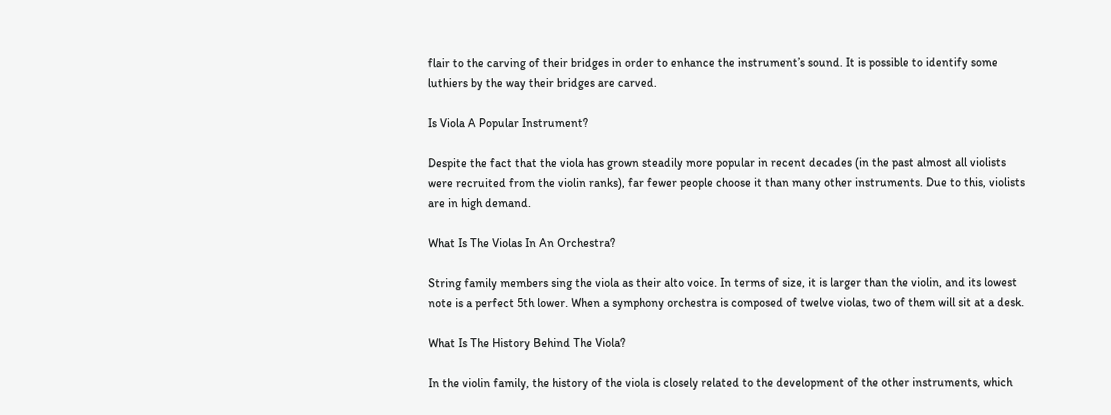flair to the carving of their bridges in order to enhance the instrument’s sound. It is possible to identify some luthiers by the way their bridges are carved.

Is Viola A Popular Instrument?

Despite the fact that the viola has grown steadily more popular in recent decades (in the past almost all violists were recruited from the violin ranks), far fewer people choose it than many other instruments. Due to this, violists are in high demand.

What Is The Violas In An Orchestra?

String family members sing the viola as their alto voice. In terms of size, it is larger than the violin, and its lowest note is a perfect 5th lower. When a symphony orchestra is composed of twelve violas, two of them will sit at a desk.

What Is The History Behind The Viola?

In the violin family, the history of the viola is closely related to the development of the other instruments, which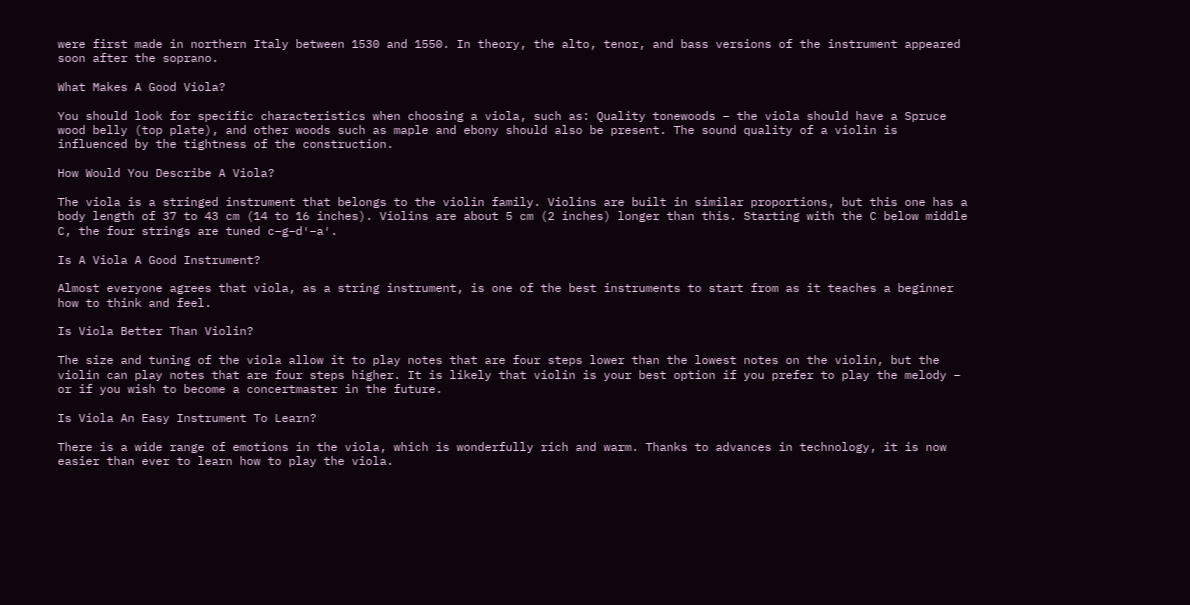were first made in northern Italy between 1530 and 1550. In theory, the alto, tenor, and bass versions of the instrument appeared soon after the soprano.

What Makes A Good Viola?

You should look for specific characteristics when choosing a viola, such as: Quality tonewoods – the viola should have a Spruce wood belly (top plate), and other woods such as maple and ebony should also be present. The sound quality of a violin is influenced by the tightness of the construction.

How Would You Describe A Viola?

The viola is a stringed instrument that belongs to the violin family. Violins are built in similar proportions, but this one has a body length of 37 to 43 cm (14 to 16 inches). Violins are about 5 cm (2 inches) longer than this. Starting with the C below middle C, the four strings are tuned c–g–d′–a′.

Is A Viola A Good Instrument?

Almost everyone agrees that viola, as a string instrument, is one of the best instruments to start from as it teaches a beginner how to think and feel.

Is Viola Better Than Violin?

The size and tuning of the viola allow it to play notes that are four steps lower than the lowest notes on the violin, but the violin can play notes that are four steps higher. It is likely that violin is your best option if you prefer to play the melody – or if you wish to become a concertmaster in the future.

Is Viola An Easy Instrument To Learn?

There is a wide range of emotions in the viola, which is wonderfully rich and warm. Thanks to advances in technology, it is now easier than ever to learn how to play the viola.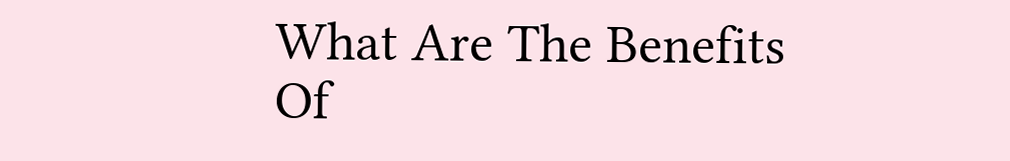What Are The Benefits Of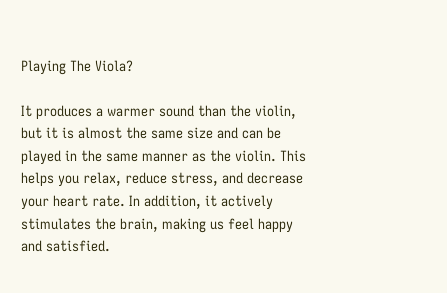Playing The Viola?

It produces a warmer sound than the violin, but it is almost the same size and can be played in the same manner as the violin. This helps you relax, reduce stress, and decrease your heart rate. In addition, it actively stimulates the brain, making us feel happy and satisfied.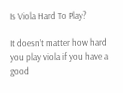Is Viola Hard To Play?

It doesn’t matter how hard you play viola if you have a good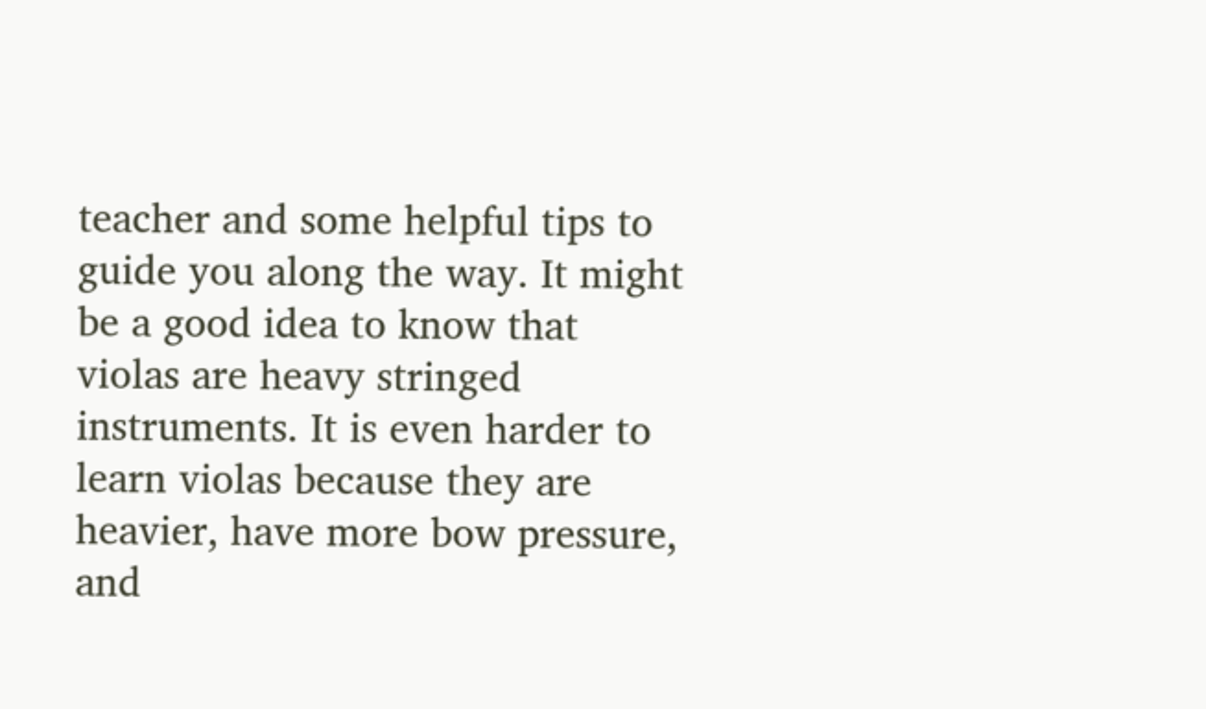teacher and some helpful tips to guide you along the way. It might be a good idea to know that violas are heavy stringed instruments. It is even harder to learn violas because they are heavier, have more bow pressure, and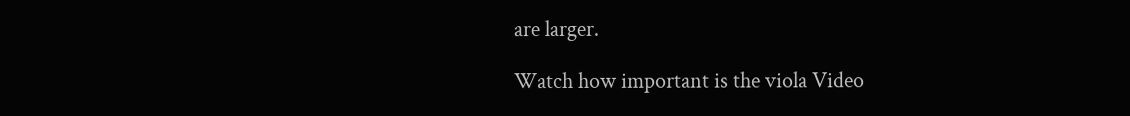are larger.

Watch how important is the viola Video